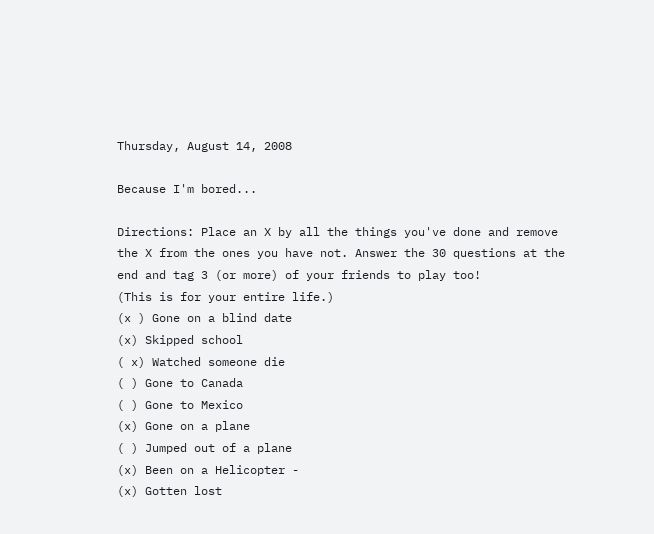Thursday, August 14, 2008

Because I'm bored...

Directions: Place an X by all the things you've done and remove the X from the ones you have not. Answer the 30 questions at the end and tag 3 (or more) of your friends to play too!
(This is for your entire life.)
(x ) Gone on a blind date
(x) Skipped school
( x) Watched someone die
( ) Gone to Canada
( ) Gone to Mexico
(x) Gone on a plane
( ) Jumped out of a plane
(x) Been on a Helicopter -
(x) Gotten lost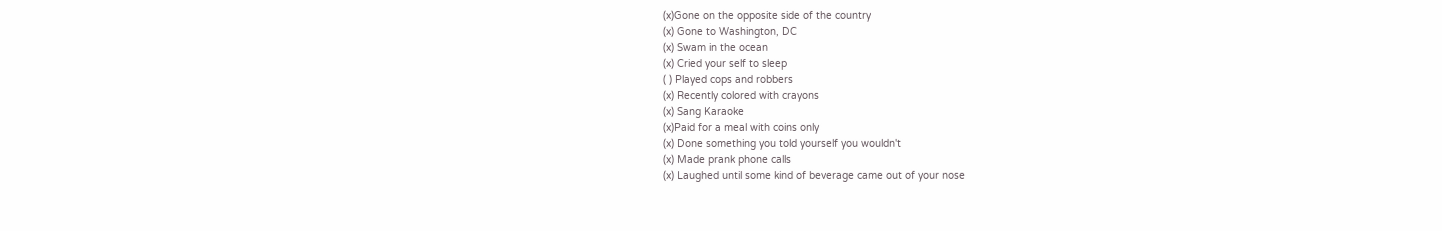(x)Gone on the opposite side of the country
(x) Gone to Washington, DC
(x) Swam in the ocean
(x) Cried your self to sleep
( ) Played cops and robbers
(x) Recently colored with crayons
(x) Sang Karaoke
(x)Paid for a meal with coins only
(x) Done something you told yourself you wouldn't
(x) Made prank phone calls
(x) Laughed until some kind of beverage came out of your nose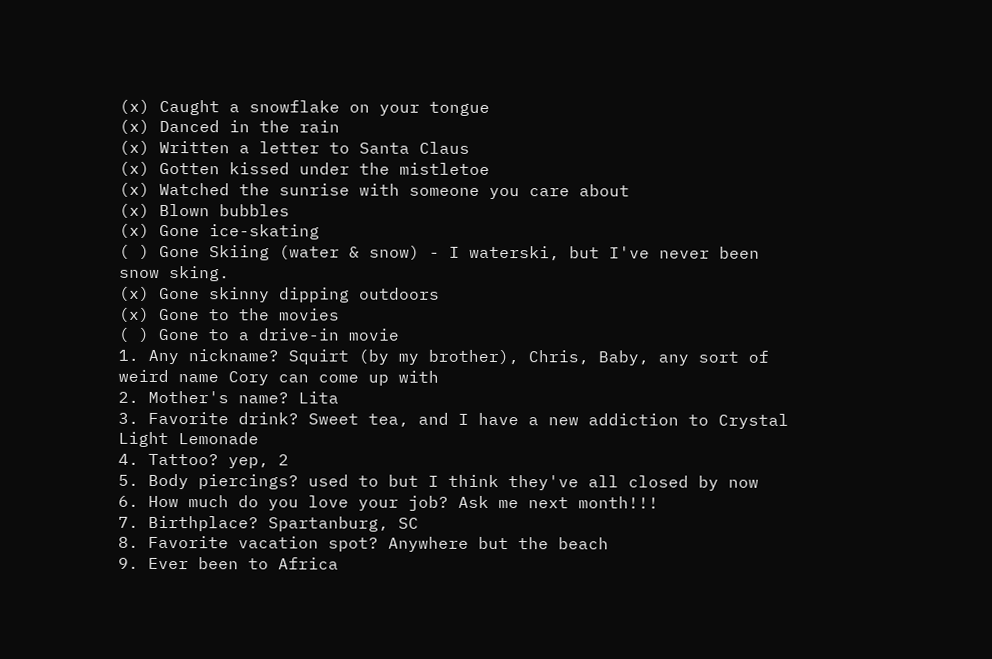(x) Caught a snowflake on your tongue
(x) Danced in the rain
(x) Written a letter to Santa Claus
(x) Gotten kissed under the mistletoe
(x) Watched the sunrise with someone you care about
(x) Blown bubbles
(x) Gone ice-skating
( ) Gone Skiing (water & snow) - I waterski, but I've never been snow sking.
(x) Gone skinny dipping outdoors
(x) Gone to the movies
( ) Gone to a drive-in movie
1. Any nickname? Squirt (by my brother), Chris, Baby, any sort of weird name Cory can come up with
2. Mother's name? Lita
3. Favorite drink? Sweet tea, and I have a new addiction to Crystal Light Lemonade
4. Tattoo? yep, 2
5. Body piercings? used to but I think they've all closed by now
6. How much do you love your job? Ask me next month!!!
7. Birthplace? Spartanburg, SC
8. Favorite vacation spot? Anywhere but the beach
9. Ever been to Africa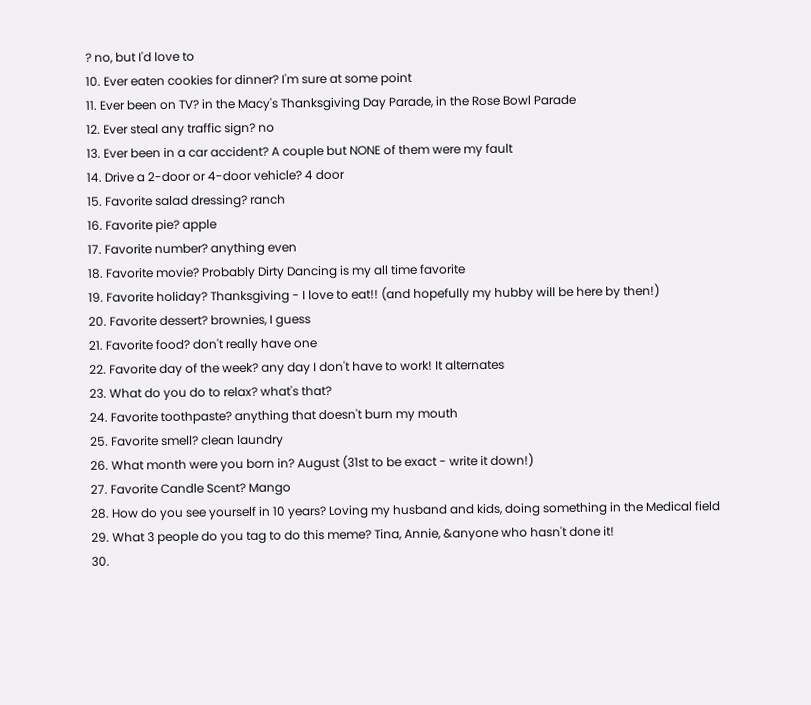? no, but I'd love to
10. Ever eaten cookies for dinner? I'm sure at some point
11. Ever been on TV? in the Macy's Thanksgiving Day Parade, in the Rose Bowl Parade
12. Ever steal any traffic sign? no
13. Ever been in a car accident? A couple but NONE of them were my fault
14. Drive a 2-door or 4-door vehicle? 4 door
15. Favorite salad dressing? ranch
16. Favorite pie? apple
17. Favorite number? anything even
18. Favorite movie? Probably Dirty Dancing is my all time favorite
19. Favorite holiday? Thanksgiving - I love to eat!! (and hopefully my hubby will be here by then!)
20. Favorite dessert? brownies, I guess
21. Favorite food? don't really have one
22. Favorite day of the week? any day I don't have to work! It alternates
23. What do you do to relax? what's that?
24. Favorite toothpaste? anything that doesn't burn my mouth
25. Favorite smell? clean laundry
26. What month were you born in? August (31st to be exact - write it down!)
27. Favorite Candle Scent? Mango
28. How do you see yourself in 10 years? Loving my husband and kids, doing something in the Medical field
29. What 3 people do you tag to do this meme? Tina, Annie, &anyone who hasn't done it!
30.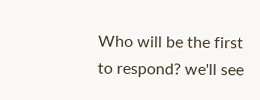Who will be the first to respond? we'll see